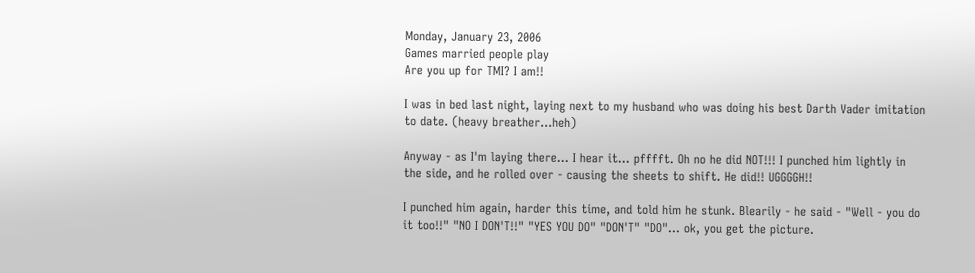Monday, January 23, 2006
Games married people play
Are you up for TMI? I am!!

I was in bed last night, laying next to my husband who was doing his best Darth Vader imitation to date. (heavy breather...heh)

Anyway - as I'm laying there... I hear it... pfffft. Oh no he did NOT!!! I punched him lightly in the side, and he rolled over - causing the sheets to shift. He did!! UGGGGH!!

I punched him again, harder this time, and told him he stunk. Blearily - he said - "Well - you do it too!!" "NO I DON'T!!" "YES YOU DO" "DON'T" "DO"... ok, you get the picture.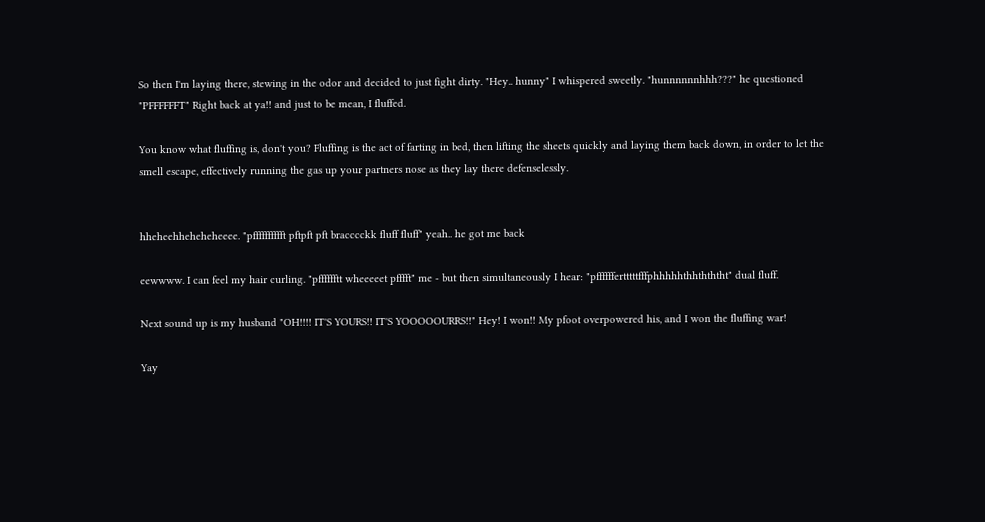So then I'm laying there, stewing in the odor and decided to just fight dirty. "Hey.. hunny" I whispered sweetly. "hunnnnnnhhh???" he questioned "PFFFFFFT" Right back at ya!! and just to be mean, I fluffed.

You know what fluffing is, don't you? Fluffing is the act of farting in bed, then lifting the sheets quickly and laying them back down, in order to let the smell escape, effectively running the gas up your partners nose as they lay there defenselessly.


hheheehheheheheeee. "pfffffffffft pftpft pft bracccckk fluff fluff" yeah.. he got me back

eewwww. I can feel my hair curling. "pfffffftt wheeeeet pfffft" me - but then simultaneously I hear: "pffffffertttttfffphhhhhthhthththt" dual fluff.

Next sound up is my husband "OH!!!! IT'S YOURS!! IT'S YOOOOOURRS!!" Hey! I won!! My pfoot overpowered his, and I won the fluffing war!

Yay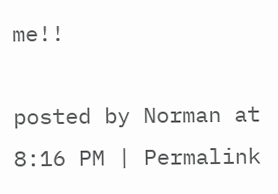me!!

posted by Norman at 8:16 PM | Permalink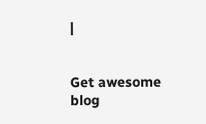|


Get awesome blog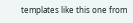templates like this one from